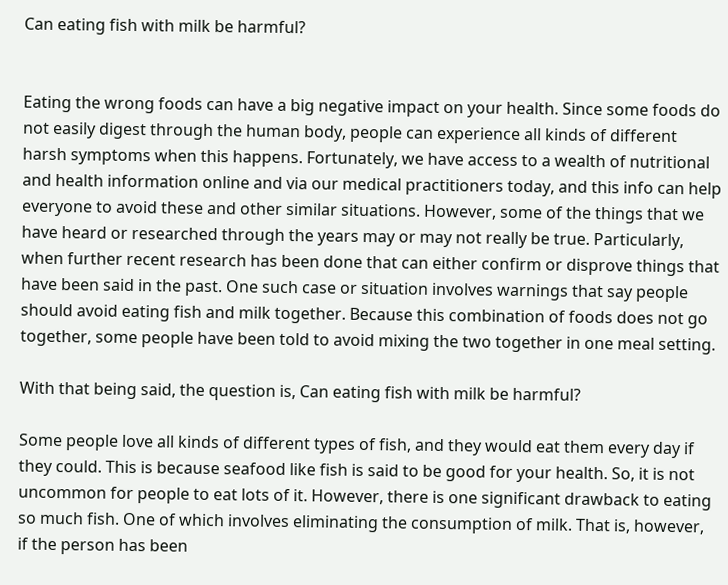Can eating fish with milk be harmful?


Eating the wrong foods can have a big negative impact on your health. Since some foods do not easily digest through the human body, people can experience all kinds of different harsh symptoms when this happens. Fortunately, we have access to a wealth of nutritional and health information online and via our medical practitioners today, and this info can help everyone to avoid these and other similar situations. However, some of the things that we have heard or researched through the years may or may not really be true. Particularly, when further recent research has been done that can either confirm or disprove things that have been said in the past. One such case or situation involves warnings that say people should avoid eating fish and milk together. Because this combination of foods does not go together, some people have been told to avoid mixing the two together in one meal setting.

With that being said, the question is, Can eating fish with milk be harmful?

Some people love all kinds of different types of fish, and they would eat them every day if they could. This is because seafood like fish is said to be good for your health. So, it is not uncommon for people to eat lots of it. However, there is one significant drawback to eating so much fish. One of which involves eliminating the consumption of milk. That is, however, if the person has been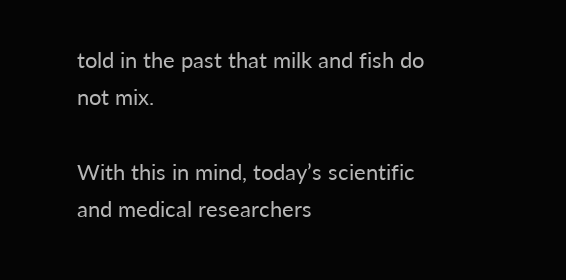told in the past that milk and fish do not mix.

With this in mind, today’s scientific and medical researchers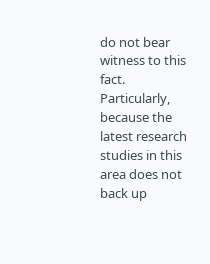do not bear witness to this fact. Particularly, because the latest research studies in this area does not back up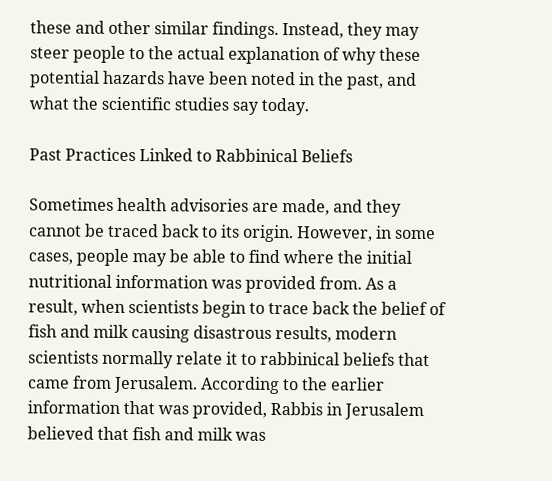these and other similar findings. Instead, they may steer people to the actual explanation of why these potential hazards have been noted in the past, and what the scientific studies say today.

Past Practices Linked to Rabbinical Beliefs

Sometimes health advisories are made, and they cannot be traced back to its origin. However, in some cases, people may be able to find where the initial nutritional information was provided from. As a result, when scientists begin to trace back the belief of fish and milk causing disastrous results, modern scientists normally relate it to rabbinical beliefs that came from Jerusalem. According to the earlier information that was provided, Rabbis in Jerusalem believed that fish and milk was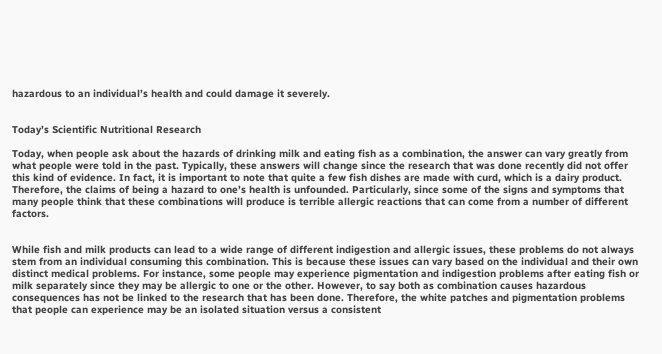hazardous to an individual’s health and could damage it severely.


Today’s Scientific Nutritional Research

Today, when people ask about the hazards of drinking milk and eating fish as a combination, the answer can vary greatly from what people were told in the past. Typically, these answers will change since the research that was done recently did not offer this kind of evidence. In fact, it is important to note that quite a few fish dishes are made with curd, which is a dairy product. Therefore, the claims of being a hazard to one’s health is unfounded. Particularly, since some of the signs and symptoms that many people think that these combinations will produce is terrible allergic reactions that can come from a number of different factors.


While fish and milk products can lead to a wide range of different indigestion and allergic issues, these problems do not always stem from an individual consuming this combination. This is because these issues can vary based on the individual and their own distinct medical problems. For instance, some people may experience pigmentation and indigestion problems after eating fish or milk separately since they may be allergic to one or the other. However, to say both as combination causes hazardous consequences has not be linked to the research that has been done. Therefore, the white patches and pigmentation problems that people can experience may be an isolated situation versus a consistent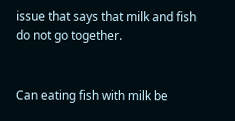issue that says that milk and fish do not go together.


Can eating fish with milk be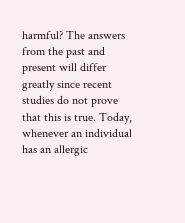harmful? The answers from the past and present will differ greatly since recent studies do not prove that this is true. Today, whenever an individual has an allergic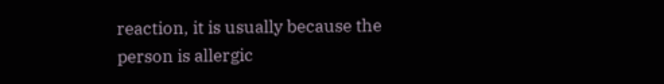reaction, it is usually because the person is allergic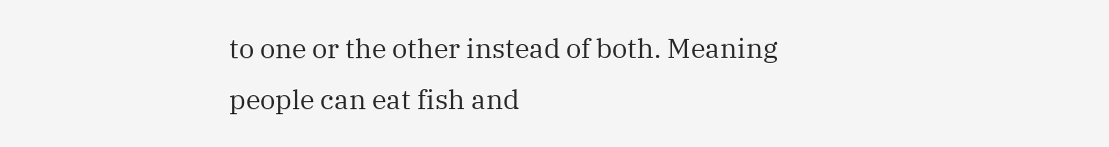to one or the other instead of both. Meaning people can eat fish and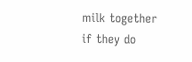milk together if they do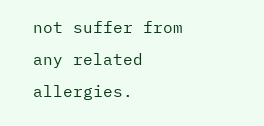not suffer from any related allergies.